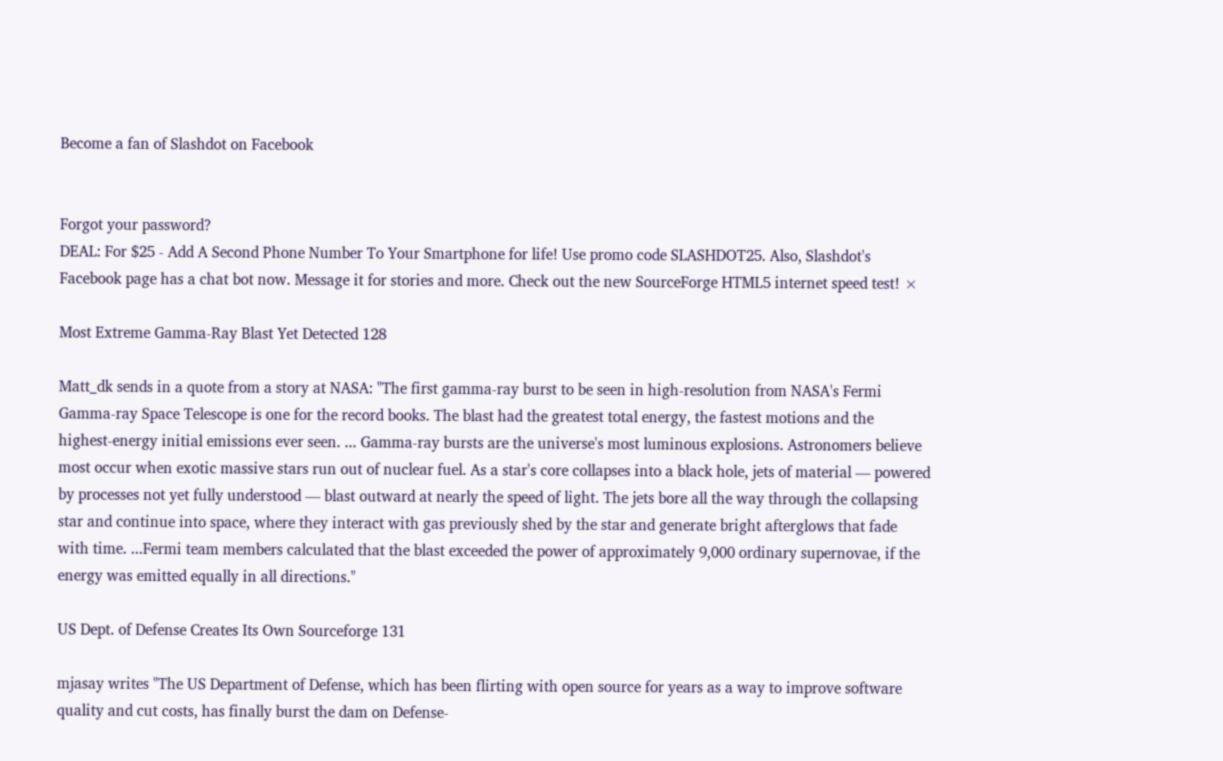Become a fan of Slashdot on Facebook


Forgot your password?
DEAL: For $25 - Add A Second Phone Number To Your Smartphone for life! Use promo code SLASHDOT25. Also, Slashdot's Facebook page has a chat bot now. Message it for stories and more. Check out the new SourceForge HTML5 internet speed test! ×

Most Extreme Gamma-Ray Blast Yet Detected 128

Matt_dk sends in a quote from a story at NASA: "The first gamma-ray burst to be seen in high-resolution from NASA's Fermi Gamma-ray Space Telescope is one for the record books. The blast had the greatest total energy, the fastest motions and the highest-energy initial emissions ever seen. ... Gamma-ray bursts are the universe's most luminous explosions. Astronomers believe most occur when exotic massive stars run out of nuclear fuel. As a star's core collapses into a black hole, jets of material — powered by processes not yet fully understood — blast outward at nearly the speed of light. The jets bore all the way through the collapsing star and continue into space, where they interact with gas previously shed by the star and generate bright afterglows that fade with time. ...Fermi team members calculated that the blast exceeded the power of approximately 9,000 ordinary supernovae, if the energy was emitted equally in all directions."

US Dept. of Defense Creates Its Own Sourceforge 131

mjasay writes "The US Department of Defense, which has been flirting with open source for years as a way to improve software quality and cut costs, has finally burst the dam on Defense-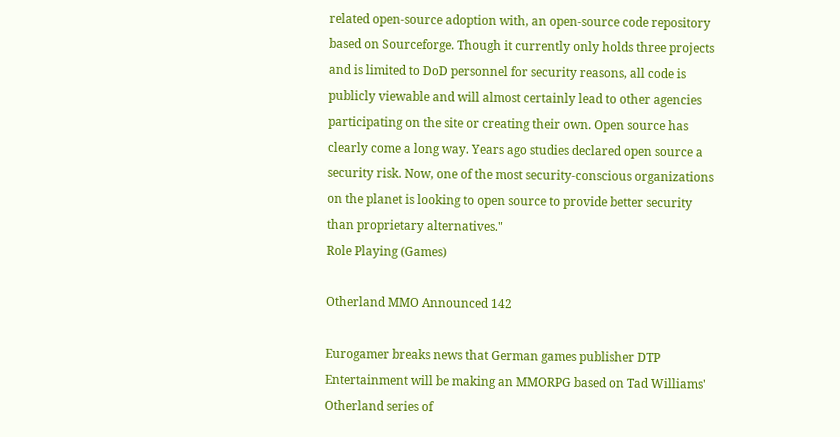related open-source adoption with, an open-source code repository based on Sourceforge. Though it currently only holds three projects and is limited to DoD personnel for security reasons, all code is publicly viewable and will almost certainly lead to other agencies participating on the site or creating their own. Open source has clearly come a long way. Years ago studies declared open source a security risk. Now, one of the most security-conscious organizations on the planet is looking to open source to provide better security than proprietary alternatives."
Role Playing (Games)

Otherland MMO Announced 142

Eurogamer breaks news that German games publisher DTP Entertainment will be making an MMORPG based on Tad Williams' Otherland series of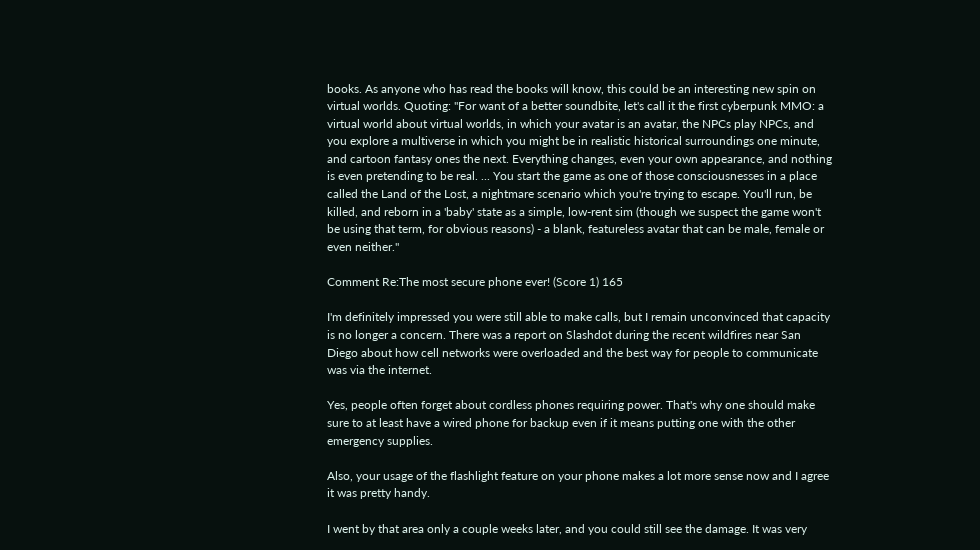books. As anyone who has read the books will know, this could be an interesting new spin on virtual worlds. Quoting: "For want of a better soundbite, let's call it the first cyberpunk MMO: a virtual world about virtual worlds, in which your avatar is an avatar, the NPCs play NPCs, and you explore a multiverse in which you might be in realistic historical surroundings one minute, and cartoon fantasy ones the next. Everything changes, even your own appearance, and nothing is even pretending to be real. ... You start the game as one of those consciousnesses in a place called the Land of the Lost, a nightmare scenario which you're trying to escape. You'll run, be killed, and reborn in a 'baby' state as a simple, low-rent sim (though we suspect the game won't be using that term, for obvious reasons) - a blank, featureless avatar that can be male, female or even neither."

Comment Re:The most secure phone ever! (Score 1) 165

I'm definitely impressed you were still able to make calls, but I remain unconvinced that capacity is no longer a concern. There was a report on Slashdot during the recent wildfires near San Diego about how cell networks were overloaded and the best way for people to communicate was via the internet.

Yes, people often forget about cordless phones requiring power. That's why one should make sure to at least have a wired phone for backup even if it means putting one with the other emergency supplies.

Also, your usage of the flashlight feature on your phone makes a lot more sense now and I agree it was pretty handy.

I went by that area only a couple weeks later, and you could still see the damage. It was very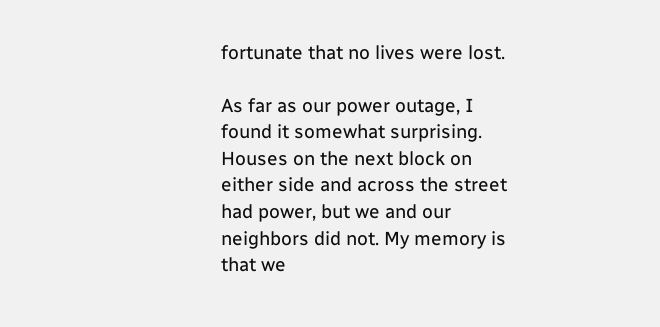fortunate that no lives were lost.

As far as our power outage, I found it somewhat surprising. Houses on the next block on either side and across the street had power, but we and our neighbors did not. My memory is that we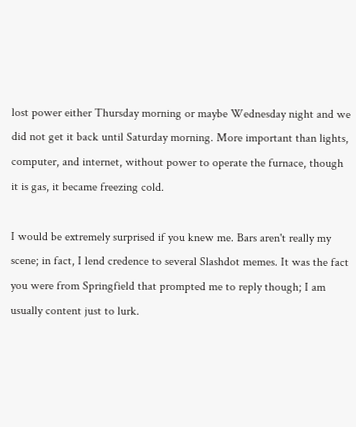lost power either Thursday morning or maybe Wednesday night and we did not get it back until Saturday morning. More important than lights, computer, and internet, without power to operate the furnace, though it is gas, it became freezing cold.

I would be extremely surprised if you knew me. Bars aren't really my scene; in fact, I lend credence to several Slashdot memes. It was the fact you were from Springfield that prompted me to reply though; I am usually content just to lurk.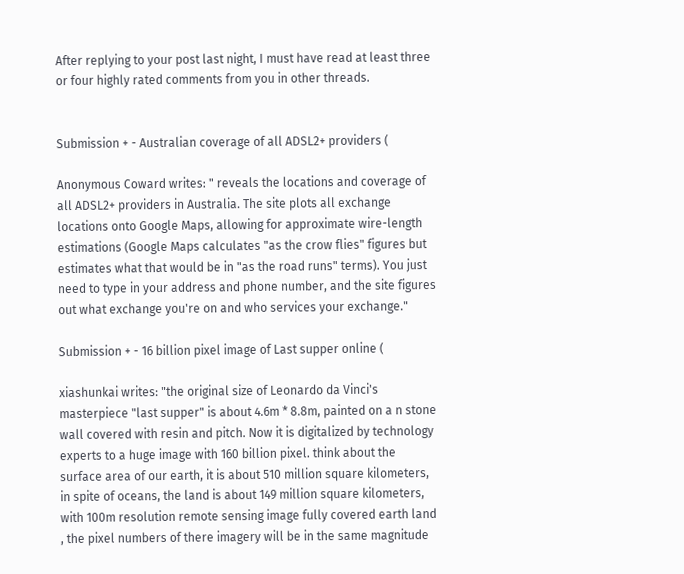After replying to your post last night, I must have read at least three or four highly rated comments from you in other threads.


Submission + - Australian coverage of all ADSL2+ providers (

Anonymous Coward writes: " reveals the locations and coverage of all ADSL2+ providers in Australia. The site plots all exchange locations onto Google Maps, allowing for approximate wire-length estimations (Google Maps calculates "as the crow flies" figures but estimates what that would be in "as the road runs" terms). You just need to type in your address and phone number, and the site figures out what exchange you're on and who services your exchange."

Submission + - 16 billion pixel image of Last supper online (

xiashunkai writes: "the original size of Leonardo da Vinci's masterpiece "last supper" is about 4.6m * 8.8m, painted on a n stone wall covered with resin and pitch. Now it is digitalized by technology experts to a huge image with 160 billion pixel. think about the surface area of our earth, it is about 510 million square kilometers, in spite of oceans, the land is about 149 million square kilometers, with 100m resolution remote sensing image fully covered earth land , the pixel numbers of there imagery will be in the same magnitude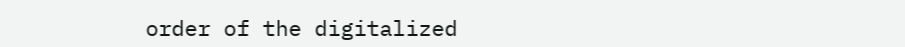order of the digitalized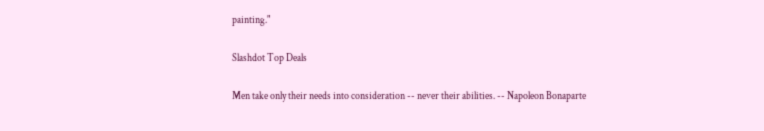painting."

Slashdot Top Deals

Men take only their needs into consideration -- never their abilities. -- Napoleon Bonaparte